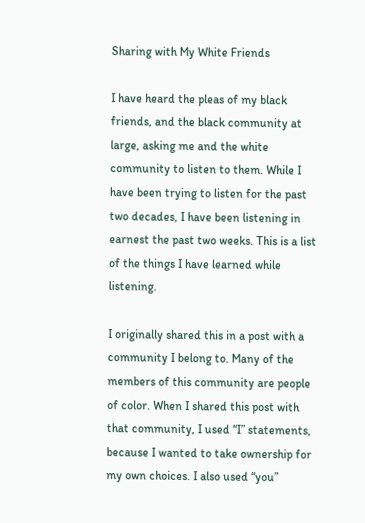Sharing with My White Friends

I have heard the pleas of my black friends, and the black community at large, asking me and the white community to listen to them. While I have been trying to listen for the past two decades, I have been listening in earnest the past two weeks. This is a list of the things I have learned while listening.

I originally shared this in a post with a community I belong to. Many of the members of this community are people of color. When I shared this post with that community, I used “I” statements, because I wanted to take ownership for my own choices. I also used “you”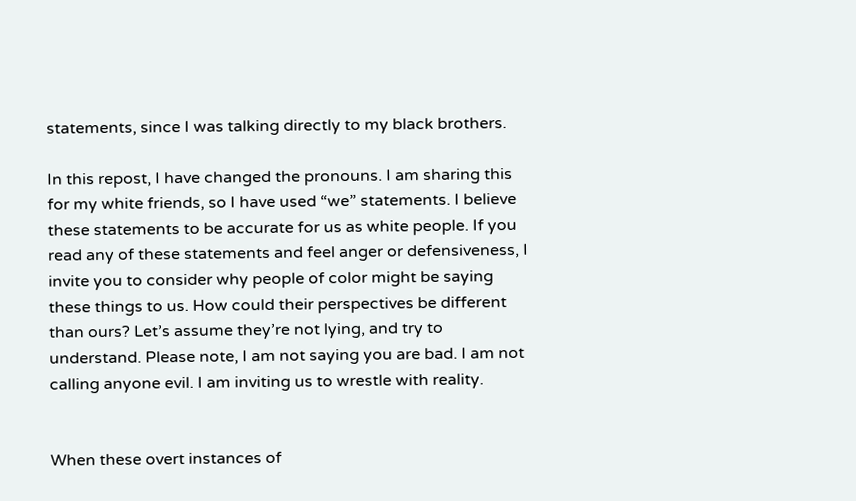statements, since I was talking directly to my black brothers.

In this repost, I have changed the pronouns. I am sharing this for my white friends, so I have used “we” statements. I believe these statements to be accurate for us as white people. If you read any of these statements and feel anger or defensiveness, I invite you to consider why people of color might be saying these things to us. How could their perspectives be different than ours? Let’s assume they’re not lying, and try to understand. Please note, I am not saying you are bad. I am not calling anyone evil. I am inviting us to wrestle with reality.


When these overt instances of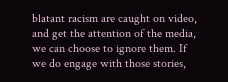blatant racism are caught on video, and get the attention of the media, we can choose to ignore them. If we do engage with those stories,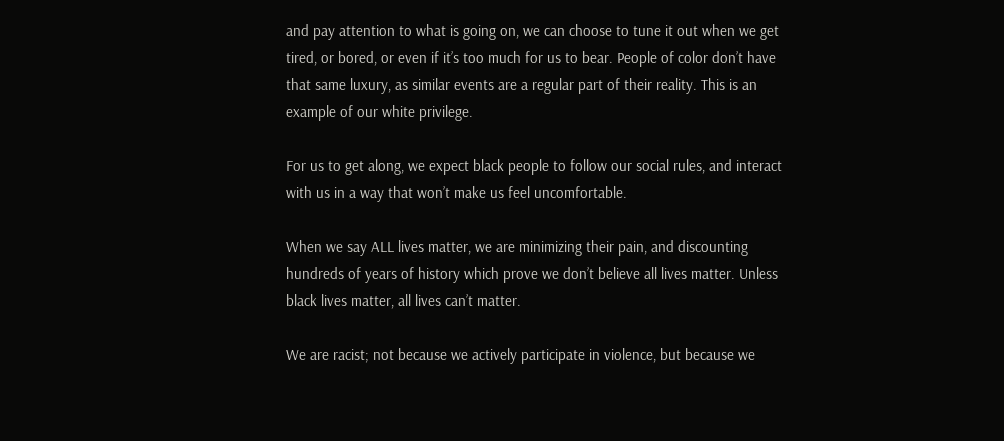and pay attention to what is going on, we can choose to tune it out when we get tired, or bored, or even if it’s too much for us to bear. People of color don’t have that same luxury, as similar events are a regular part of their reality. This is an example of our white privilege.

For us to get along, we expect black people to follow our social rules, and interact with us in a way that won’t make us feel uncomfortable.

When we say ALL lives matter, we are minimizing their pain, and discounting hundreds of years of history which prove we don’t believe all lives matter. Unless black lives matter, all lives can’t matter.

We are racist; not because we actively participate in violence, but because we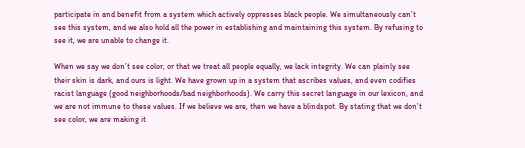participate in and benefit from a system which actively oppresses black people. We simultaneously can’t see this system, and we also hold all the power in establishing and maintaining this system. By refusing to see it, we are unable to change it.

When we say we don’t see color, or that we treat all people equally, we lack integrity. We can plainly see their skin is dark, and ours is light. We have grown up in a system that ascribes values, and even codifies racist language (good neighborhoods/bad neighborhoods). We carry this secret language in our lexicon, and we are not immune to these values. If we believe we are, then we have a blindspot. By stating that we don’t see color, we are making it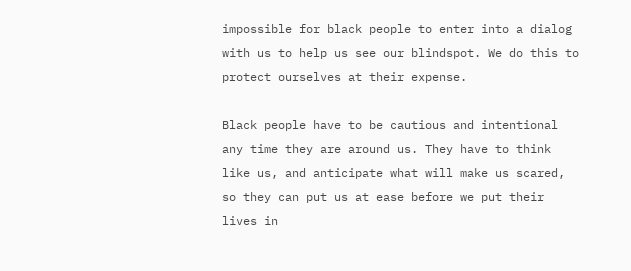impossible for black people to enter into a dialog with us to help us see our blindspot. We do this to protect ourselves at their expense.

Black people have to be cautious and intentional any time they are around us. They have to think like us, and anticipate what will make us scared, so they can put us at ease before we put their lives in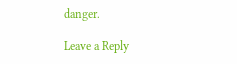danger.

Leave a Reply